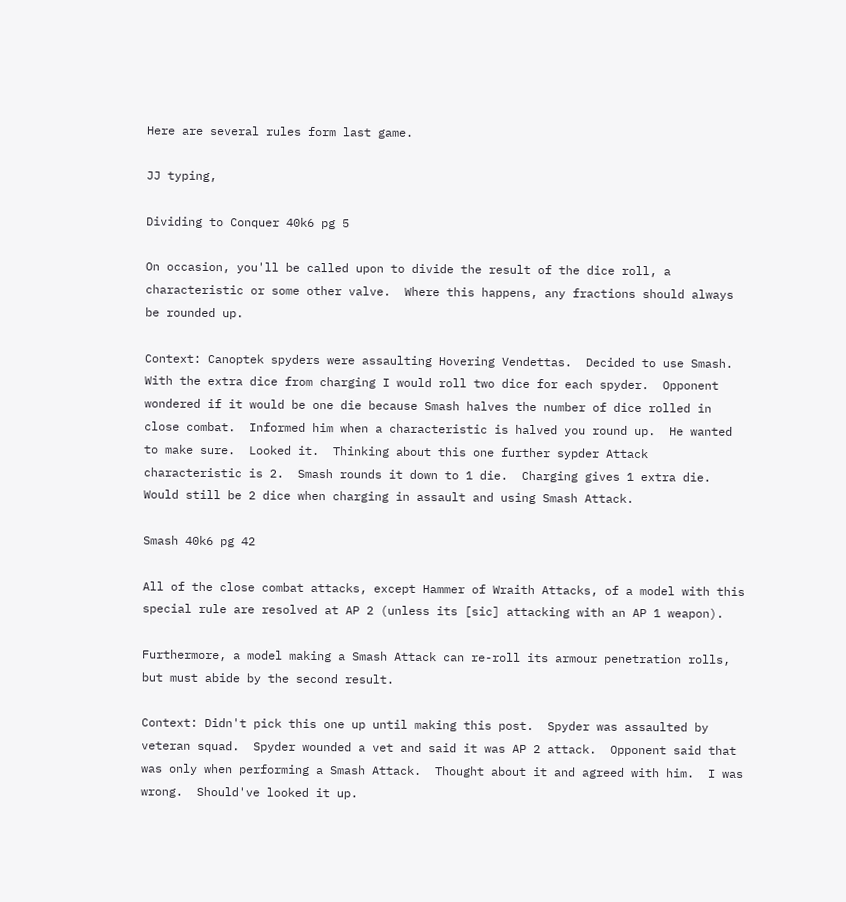Here are several rules form last game.

JJ typing,

Dividing to Conquer 40k6 pg 5

On occasion, you'll be called upon to divide the result of the dice roll, a characteristic or some other valve.  Where this happens, any fractions should always be rounded up.

Context: Canoptek spyders were assaulting Hovering Vendettas.  Decided to use Smash.  With the extra dice from charging I would roll two dice for each spyder.  Opponent wondered if it would be one die because Smash halves the number of dice rolled in close combat.  Informed him when a characteristic is halved you round up.  He wanted to make sure.  Looked it.  Thinking about this one further sypder Attack characteristic is 2.  Smash rounds it down to 1 die.  Charging gives 1 extra die.  Would still be 2 dice when charging in assault and using Smash Attack.

Smash 40k6 pg 42

All of the close combat attacks, except Hammer of Wraith Attacks, of a model with this special rule are resolved at AP 2 (unless its [sic] attacking with an AP 1 weapon).

Furthermore, a model making a Smash Attack can re-roll its armour penetration rolls, but must abide by the second result.

Context: Didn't pick this one up until making this post.  Spyder was assaulted by veteran squad.  Spyder wounded a vet and said it was AP 2 attack.  Opponent said that was only when performing a Smash Attack.  Thought about it and agreed with him.  I was wrong.  Should've looked it up.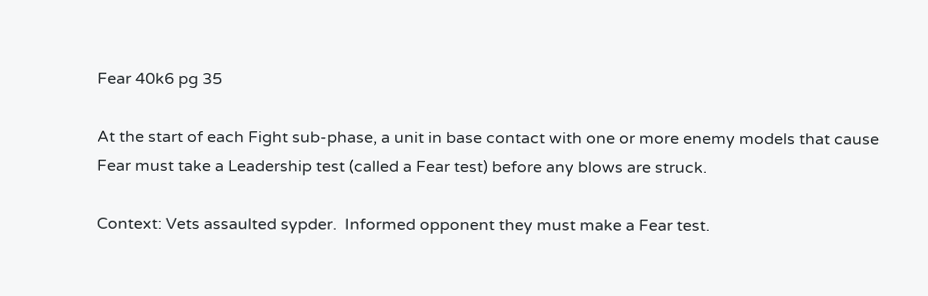Fear 40k6 pg 35

At the start of each Fight sub-phase, a unit in base contact with one or more enemy models that cause Fear must take a Leadership test (called a Fear test) before any blows are struck.

Context: Vets assaulted sypder.  Informed opponent they must make a Fear test.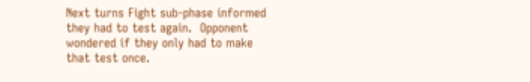Next turns Fight sub-phase informed they had to test again.  Opponent wondered if they only had to make that test once.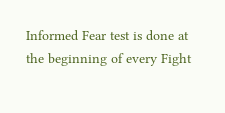Informed Fear test is done at the beginning of every Fight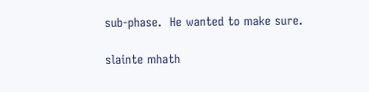sub-phase.  He wanted to make sure.

slainte mhath